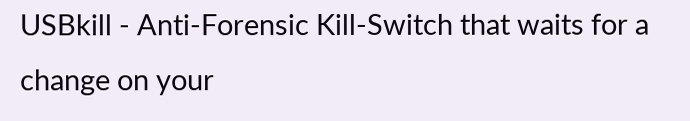USBkill - Anti-Forensic Kill-Switch that waits for a change on your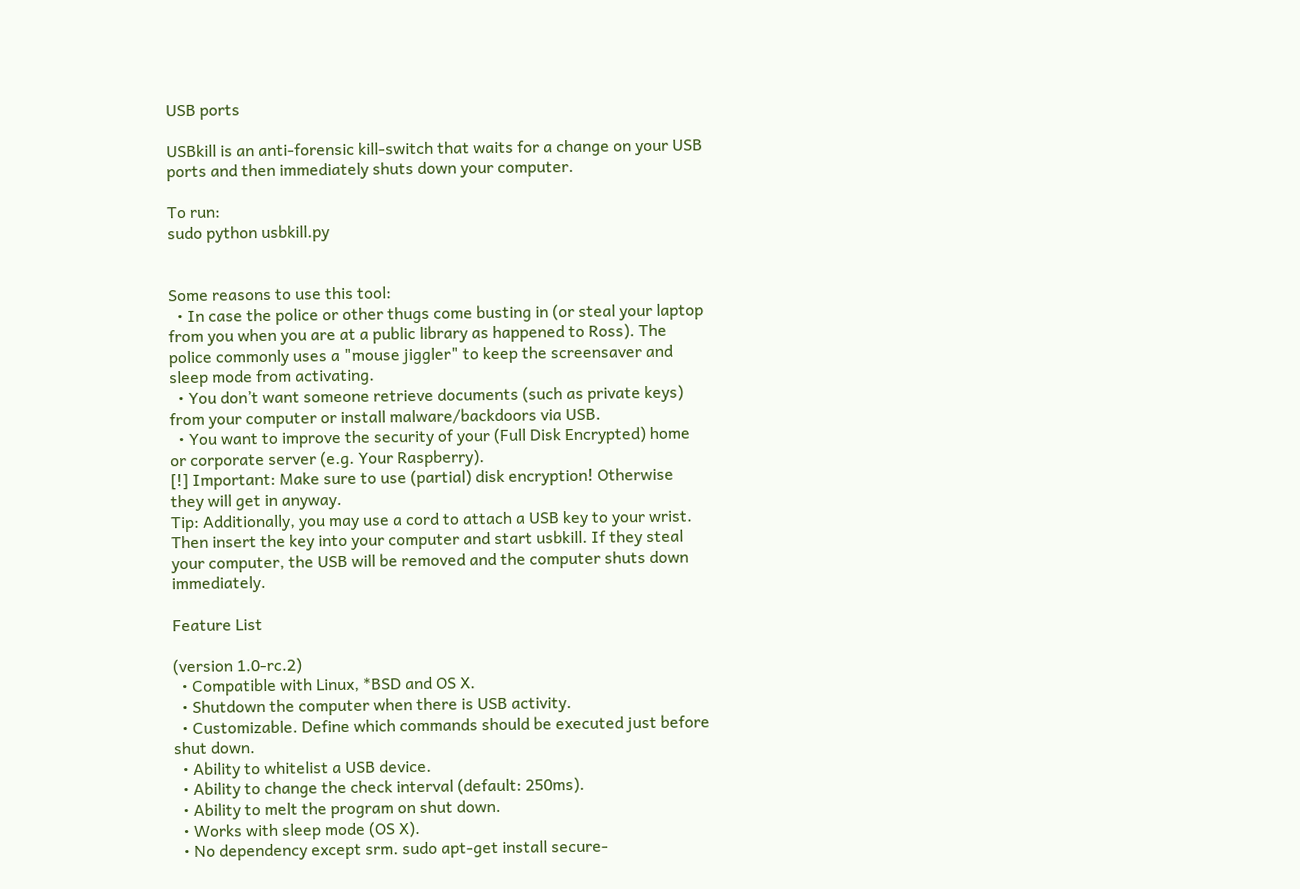USB ports

USBkill is an anti-forensic kill-switch that waits for a change on your USB ports and then immediately shuts down your computer.

To run:
sudo python usbkill.py


Some reasons to use this tool:
  • In case the police or other thugs come busting in (or steal your laptop from you when you are at a public library as happened to Ross). The police commonly uses a "mouse jiggler" to keep the screensaver and sleep mode from activating.
  • You don’t want someone retrieve documents (such as private keys) from your computer or install malware/backdoors via USB.
  • You want to improve the security of your (Full Disk Encrypted) home or corporate server (e.g. Your Raspberry).
[!] Important: Make sure to use (partial) disk encryption! Otherwise they will get in anyway.
Tip: Additionally, you may use a cord to attach a USB key to your wrist. Then insert the key into your computer and start usbkill. If they steal your computer, the USB will be removed and the computer shuts down immediately.

Feature List

(version 1.0-rc.2)
  • Compatible with Linux, *BSD and OS X.
  • Shutdown the computer when there is USB activity.
  • Customizable. Define which commands should be executed just before shut down.
  • Ability to whitelist a USB device.
  • Ability to change the check interval (default: 250ms).
  • Ability to melt the program on shut down.
  • Works with sleep mode (OS X).
  • No dependency except srm. sudo apt-get install secure-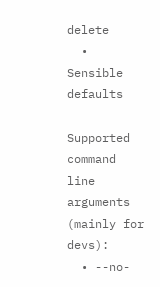delete
  • Sensible defaults

Supported command line arguments (mainly for devs):
  • --no-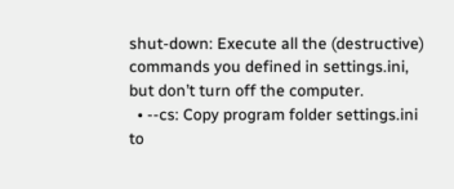shut-down: Execute all the (destructive) commands you defined in settings.ini, but don’t turn off the computer.
  • --cs: Copy program folder settings.ini to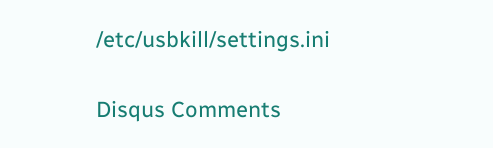/etc/usbkill/settings.ini

Disqus Comments